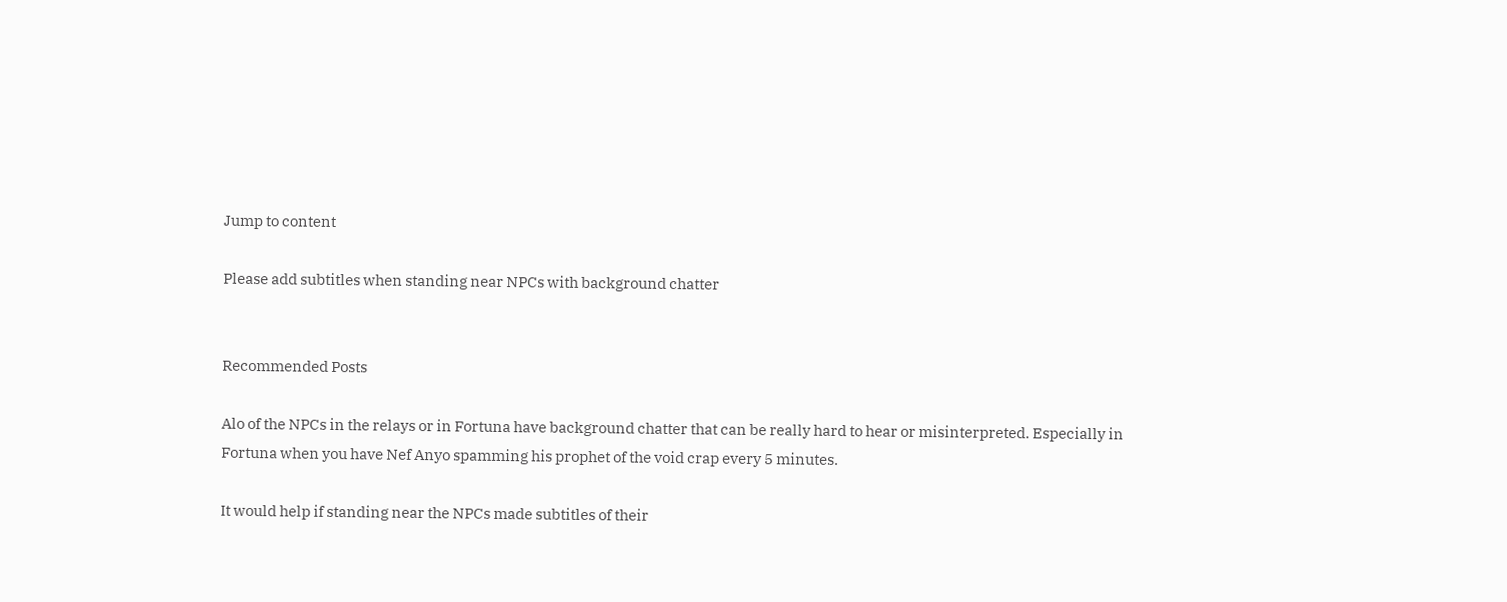Jump to content

Please add subtitles when standing near NPCs with background chatter


Recommended Posts

Alo of the NPCs in the relays or in Fortuna have background chatter that can be really hard to hear or misinterpreted. Especially in Fortuna when you have Nef Anyo spamming his prophet of the void crap every 5 minutes.

It would help if standing near the NPCs made subtitles of their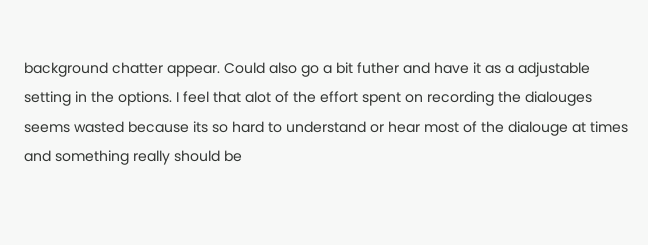background chatter appear. Could also go a bit futher and have it as a adjustable setting in the options. I feel that alot of the effort spent on recording the dialouges seems wasted because its so hard to understand or hear most of the dialouge at times and something really should be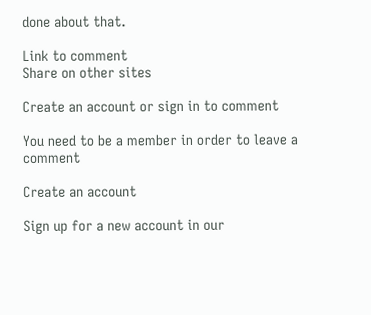done about that.

Link to comment
Share on other sites

Create an account or sign in to comment

You need to be a member in order to leave a comment

Create an account

Sign up for a new account in our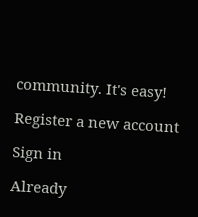community. It's easy!

Register a new account

Sign in

Already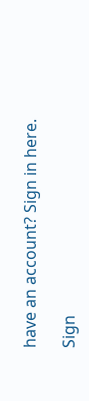have an account? Sign in here.

Sign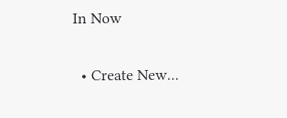In Now

  • Create New...